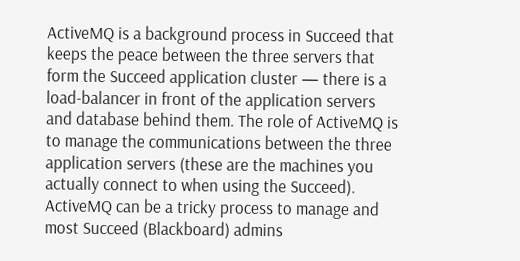ActiveMQ is a background process in Succeed that keeps the peace between the three servers that form the Succeed application cluster — there is a load-balancer in front of the application servers and database behind them. The role of ActiveMQ is to manage the communications between the three application servers (these are the machines you actually connect to when using the Succeed). ActiveMQ can be a tricky process to manage and most Succeed (Blackboard) admins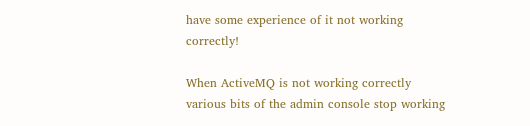have some experience of it not working correctly!

When ActiveMQ is not working correctly various bits of the admin console stop working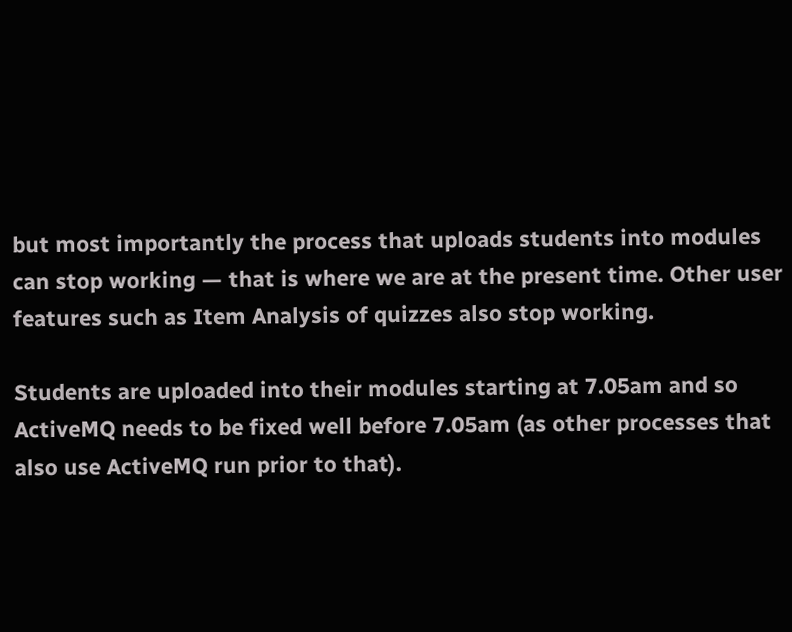but most importantly the process that uploads students into modules can stop working — that is where we are at the present time. Other user features such as Item Analysis of quizzes also stop working.

Students are uploaded into their modules starting at 7.05am and so ActiveMQ needs to be fixed well before 7.05am (as other processes that also use ActiveMQ run prior to that).